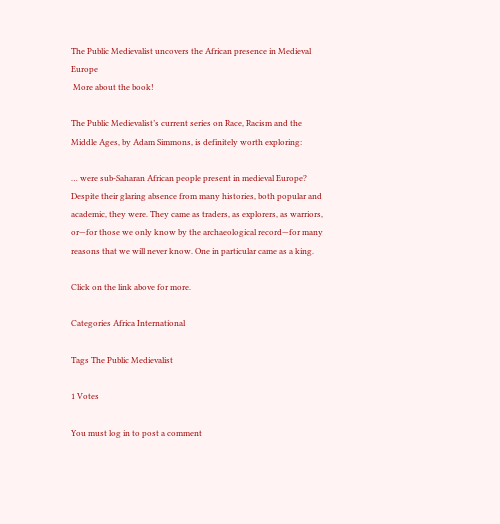The Public Medievalist uncovers the African presence in Medieval Europe
 More about the book!

The Public Medievalist’s current series on Race, Racism and the Middle Ages, by Adam Simmons, is definitely worth exploring:

… were sub-Saharan African people present in medieval Europe? Despite their glaring absence from many histories, both popular and academic, they were. They came as traders, as explorers, as warriors, or—for those we only know by the archaeological record—for many reasons that we will never know. One in particular came as a king.

Click on the link above for more.

Categories Africa International

Tags The Public Medievalist

1 Votes

You must log in to post a comment